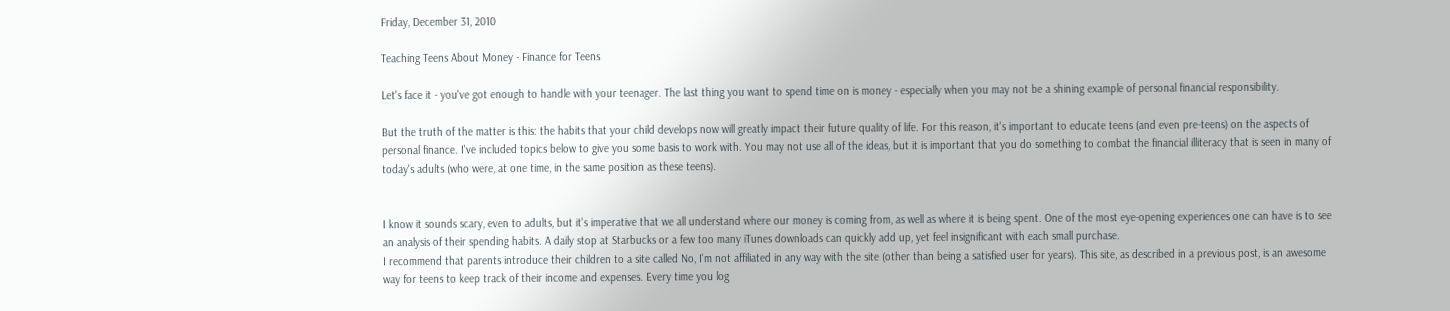Friday, December 31, 2010

Teaching Teens About Money - Finance for Teens

Let's face it - you've got enough to handle with your teenager. The last thing you want to spend time on is money - especially when you may not be a shining example of personal financial responsibility.

But the truth of the matter is this: the habits that your child develops now will greatly impact their future quality of life. For this reason, it's important to educate teens (and even pre-teens) on the aspects of personal finance. I've included topics below to give you some basis to work with. You may not use all of the ideas, but it is important that you do something to combat the financial illiteracy that is seen in many of today's adults (who were, at one time, in the same position as these teens).


I know it sounds scary, even to adults, but it's imperative that we all understand where our money is coming from, as well as where it is being spent. One of the most eye-opening experiences one can have is to see an analysis of their spending habits. A daily stop at Starbucks or a few too many iTunes downloads can quickly add up, yet feel insignificant with each small purchase.
I recommend that parents introduce their children to a site called No, I'm not affiliated in any way with the site (other than being a satisfied user for years). This site, as described in a previous post, is an awesome way for teens to keep track of their income and expenses. Every time you log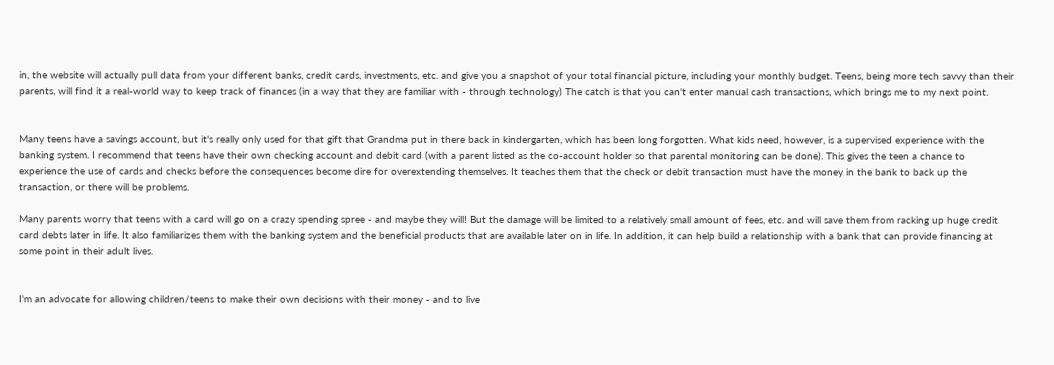in, the website will actually pull data from your different banks, credit cards, investments, etc. and give you a snapshot of your total financial picture, including your monthly budget. Teens, being more tech savvy than their parents, will find it a real-world way to keep track of finances (in a way that they are familiar with - through technology) The catch is that you can't enter manual cash transactions, which brings me to my next point.


Many teens have a savings account, but it's really only used for that gift that Grandma put in there back in kindergarten, which has been long forgotten. What kids need, however, is a supervised experience with the banking system. I recommend that teens have their own checking account and debit card (with a parent listed as the co-account holder so that parental monitoring can be done). This gives the teen a chance to experience the use of cards and checks before the consequences become dire for overextending themselves. It teaches them that the check or debit transaction must have the money in the bank to back up the transaction, or there will be problems.

Many parents worry that teens with a card will go on a crazy spending spree - and maybe they will! But the damage will be limited to a relatively small amount of fees, etc. and will save them from racking up huge credit card debts later in life. It also familiarizes them with the banking system and the beneficial products that are available later on in life. In addition, it can help build a relationship with a bank that can provide financing at some point in their adult lives.


I'm an advocate for allowing children/teens to make their own decisions with their money - and to live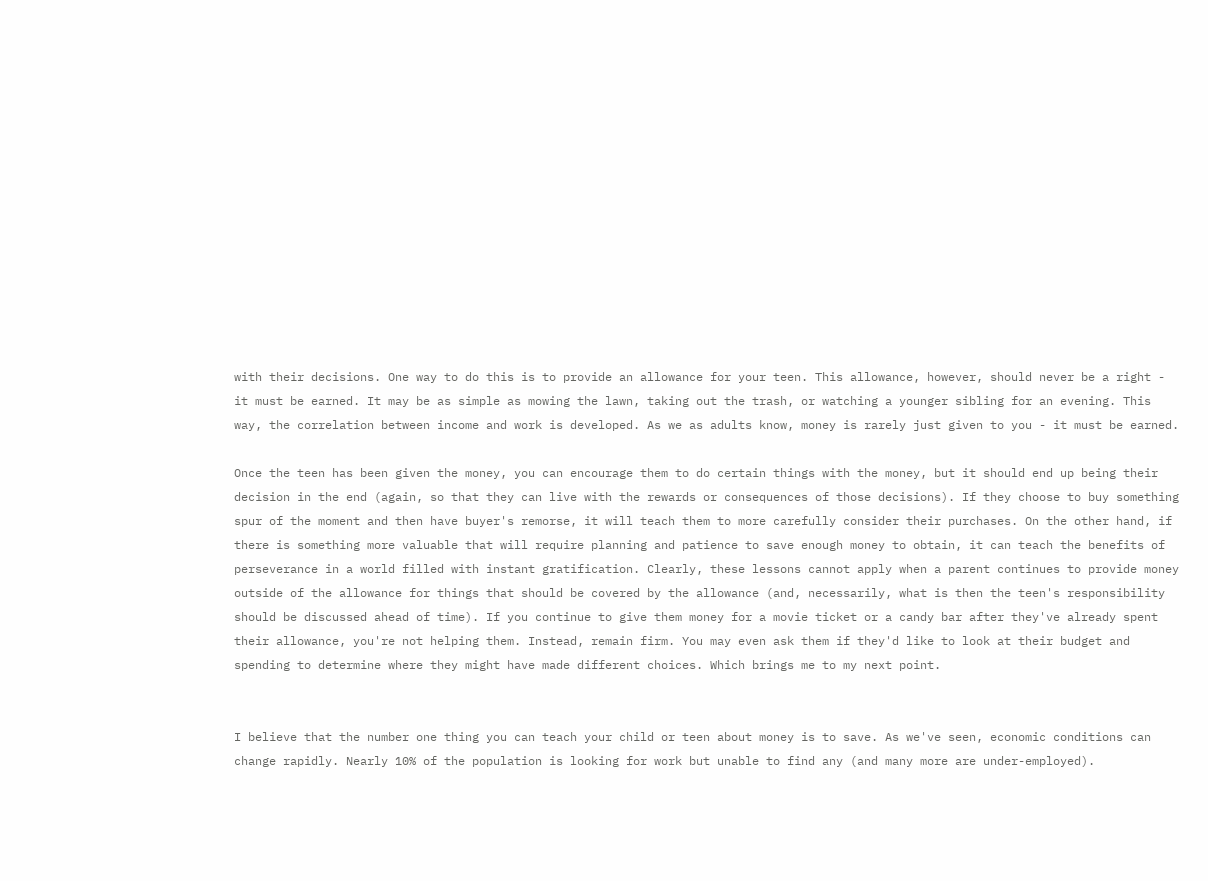with their decisions. One way to do this is to provide an allowance for your teen. This allowance, however, should never be a right - it must be earned. It may be as simple as mowing the lawn, taking out the trash, or watching a younger sibling for an evening. This way, the correlation between income and work is developed. As we as adults know, money is rarely just given to you - it must be earned.

Once the teen has been given the money, you can encourage them to do certain things with the money, but it should end up being their decision in the end (again, so that they can live with the rewards or consequences of those decisions). If they choose to buy something spur of the moment and then have buyer's remorse, it will teach them to more carefully consider their purchases. On the other hand, if there is something more valuable that will require planning and patience to save enough money to obtain, it can teach the benefits of perseverance in a world filled with instant gratification. Clearly, these lessons cannot apply when a parent continues to provide money outside of the allowance for things that should be covered by the allowance (and, necessarily, what is then the teen's responsibility should be discussed ahead of time). If you continue to give them money for a movie ticket or a candy bar after they've already spent their allowance, you're not helping them. Instead, remain firm. You may even ask them if they'd like to look at their budget and spending to determine where they might have made different choices. Which brings me to my next point.


I believe that the number one thing you can teach your child or teen about money is to save. As we've seen, economic conditions can change rapidly. Nearly 10% of the population is looking for work but unable to find any (and many more are under-employed).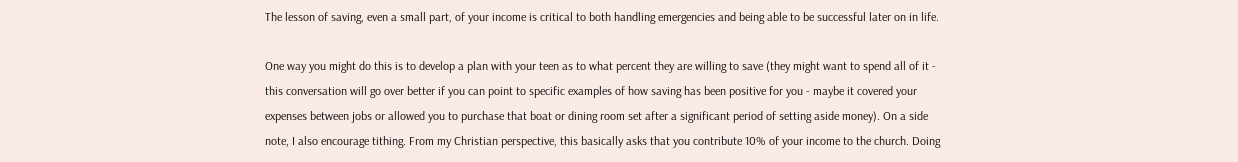The lesson of saving, even a small part, of your income is critical to both handling emergencies and being able to be successful later on in life.

One way you might do this is to develop a plan with your teen as to what percent they are willing to save (they might want to spend all of it - this conversation will go over better if you can point to specific examples of how saving has been positive for you - maybe it covered your expenses between jobs or allowed you to purchase that boat or dining room set after a significant period of setting aside money). On a side note, I also encourage tithing. From my Christian perspective, this basically asks that you contribute 10% of your income to the church. Doing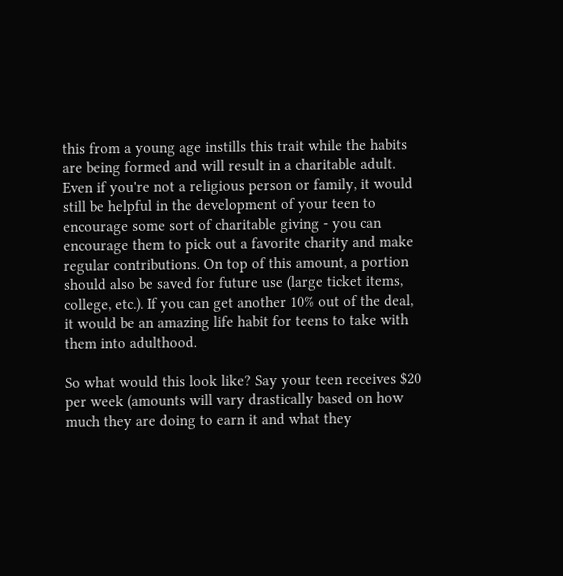this from a young age instills this trait while the habits are being formed and will result in a charitable adult. Even if you're not a religious person or family, it would still be helpful in the development of your teen to encourage some sort of charitable giving - you can encourage them to pick out a favorite charity and make regular contributions. On top of this amount, a portion should also be saved for future use (large ticket items, college, etc.). If you can get another 10% out of the deal, it would be an amazing life habit for teens to take with them into adulthood.

So what would this look like? Say your teen receives $20 per week (amounts will vary drastically based on how much they are doing to earn it and what they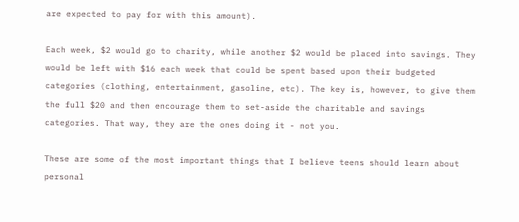are expected to pay for with this amount).

Each week, $2 would go to charity, while another $2 would be placed into savings. They would be left with $16 each week that could be spent based upon their budgeted categories (clothing, entertainment, gasoline, etc). The key is, however, to give them the full $20 and then encourage them to set-aside the charitable and savings categories. That way, they are the ones doing it - not you.

These are some of the most important things that I believe teens should learn about personal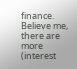finance. Believe me, there are more (interest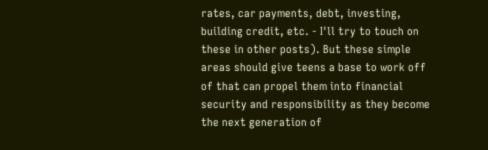rates, car payments, debt, investing, building credit, etc. - I'll try to touch on these in other posts). But these simple areas should give teens a base to work off of that can propel them into financial security and responsibility as they become the next generation of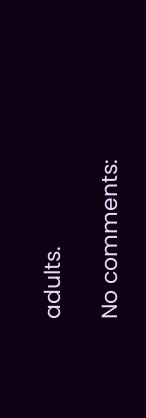adults.

No comments: